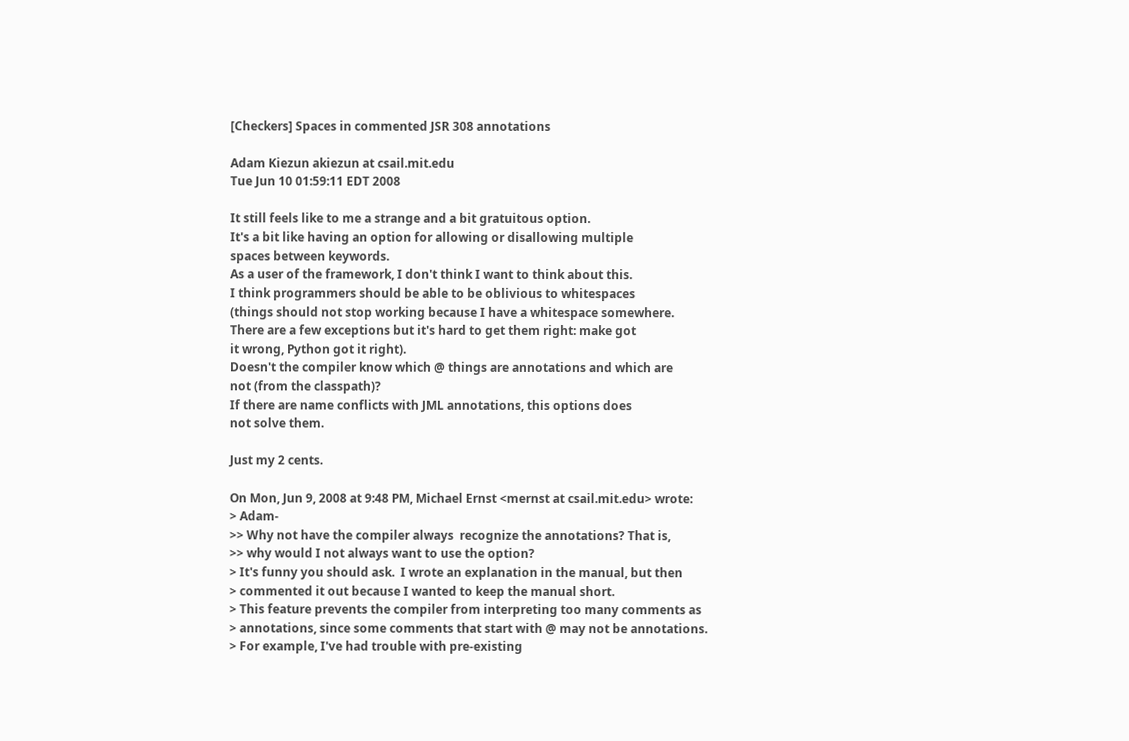[Checkers] Spaces in commented JSR 308 annotations

Adam Kiezun akiezun at csail.mit.edu
Tue Jun 10 01:59:11 EDT 2008

It still feels like to me a strange and a bit gratuitous option.
It's a bit like having an option for allowing or disallowing multiple
spaces between keywords.
As a user of the framework, I don't think I want to think about this.
I think programmers should be able to be oblivious to whitespaces
(things should not stop working because I have a whitespace somewhere.
There are a few exceptions but it's hard to get them right: make got
it wrong, Python got it right).
Doesn't the compiler know which @ things are annotations and which are
not (from the classpath)?
If there are name conflicts with JML annotations, this options does
not solve them.

Just my 2 cents.

On Mon, Jun 9, 2008 at 9:48 PM, Michael Ernst <mernst at csail.mit.edu> wrote:
> Adam-
>> Why not have the compiler always  recognize the annotations? That is,
>> why would I not always want to use the option?
> It's funny you should ask.  I wrote an explanation in the manual, but then
> commented it out because I wanted to keep the manual short.
> This feature prevents the compiler from interpreting too many comments as
> annotations, since some comments that start with @ may not be annotations.
> For example, I've had trouble with pre-existing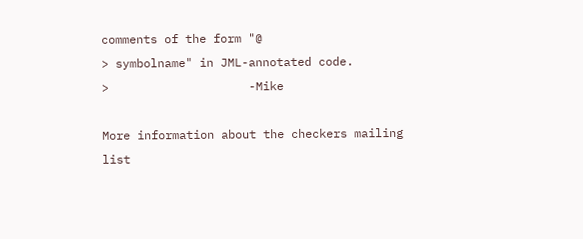comments of the form "@
> symbolname" in JML-annotated code.
>                    -Mike

More information about the checkers mailing list